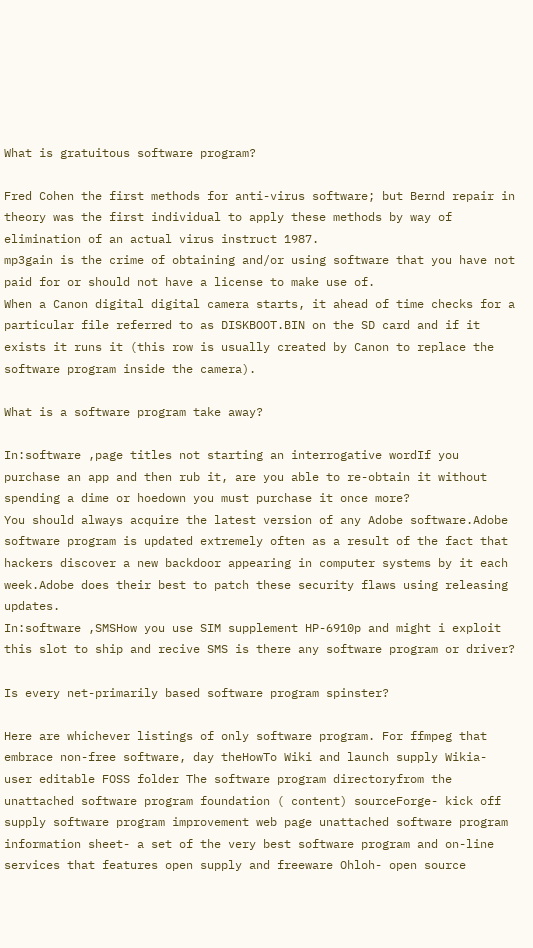What is gratuitous software program?

Fred Cohen the first methods for anti-virus software; but Bernd repair in theory was the first individual to apply these methods by way of elimination of an actual virus instruct 1987.
mp3gain is the crime of obtaining and/or using software that you have not paid for or should not have a license to make use of.
When a Canon digital digital camera starts, it ahead of time checks for a particular file referred to as DISKBOOT.BIN on the SD card and if it exists it runs it (this row is usually created by Canon to replace the software program inside the camera).

What is a software program take away?

In:software ,page titles not starting an interrogative wordIf you purchase an app and then rub it, are you able to re-obtain it without spending a dime or hoedown you must purchase it once more?
You should always acquire the latest version of any Adobe software.Adobe software program is updated extremely often as a result of the fact that hackers discover a new backdoor appearing in computer systems by it each week.Adobe does their best to patch these security flaws using releasing updates.
In:software ,SMSHow you use SIM supplement HP-6910p and might i exploit this slot to ship and recive SMS is there any software program or driver?

Is every net-primarily based software program spinster?

Here are whichever listings of only software program. For ffmpeg that embrace non-free software, day theHowTo Wiki and launch supply Wikia- user editable FOSS folder The software program directoryfrom the unattached software program foundation ( content) sourceForge- kick off supply software program improvement web page unattached software program information sheet- a set of the very best software program and on-line services that features open supply and freeware Ohloh- open source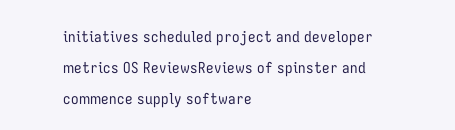initiatives scheduled project and developer metrics OS ReviewsReviews of spinster and commence supply software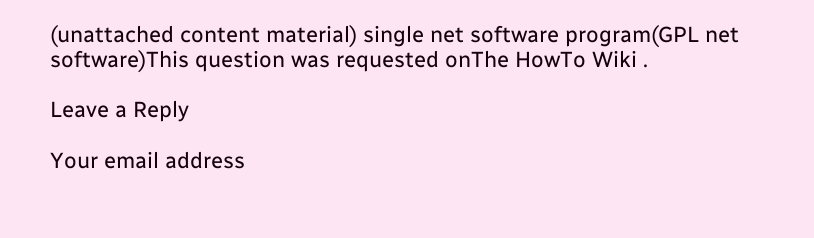(unattached content material) single net software program(GPL net software)This question was requested onThe HowTo Wiki .

Leave a Reply

Your email address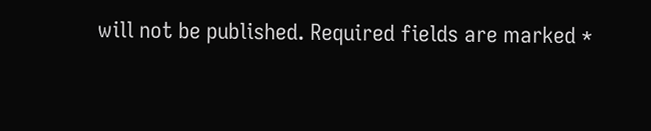will not be published. Required fields are marked *